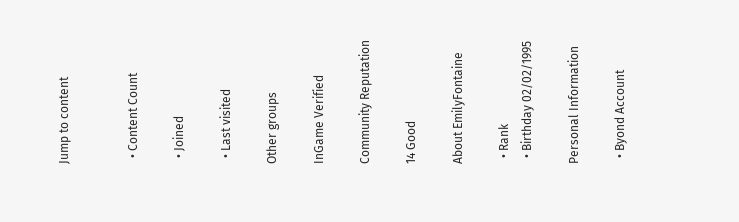Jump to content


  • Content Count

  • Joined

  • Last visited

Other groups

InGame Verified

Community Reputation

14 Good

About EmilyFontaine

  • Rank
  • Birthday 02/02/1995

Personal Information

  • Byond Account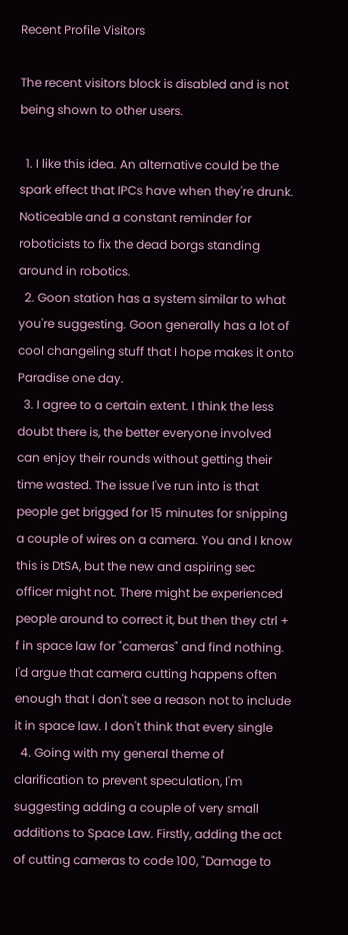Recent Profile Visitors

The recent visitors block is disabled and is not being shown to other users.

  1. I like this idea. An alternative could be the spark effect that IPCs have when they're drunk. Noticeable and a constant reminder for roboticists to fix the dead borgs standing around in robotics.
  2. Goon station has a system similar to what you're suggesting. Goon generally has a lot of cool changeling stuff that I hope makes it onto Paradise one day.
  3. I agree to a certain extent. I think the less doubt there is, the better everyone involved can enjoy their rounds without getting their time wasted. The issue I've run into is that people get brigged for 15 minutes for snipping a couple of wires on a camera. You and I know this is DtSA, but the new and aspiring sec officer might not. There might be experienced people around to correct it, but then they ctrl + f in space law for "cameras" and find nothing. I'd argue that camera cutting happens often enough that I don't see a reason not to include it in space law. I don't think that every single
  4. Going with my general theme of clarification to prevent speculation, I'm suggesting adding a couple of very small additions to Space Law. Firstly, adding the act of cutting cameras to code 100, "Damage to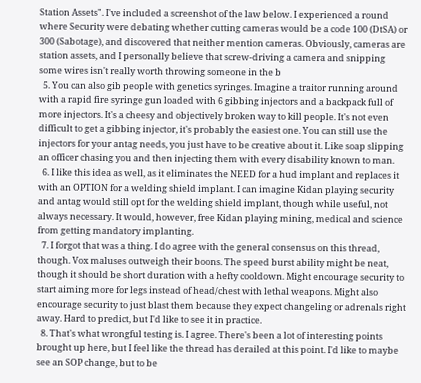Station Assets". I've included a screenshot of the law below. I experienced a round where Security were debating whether cutting cameras would be a code 100 (DtSA) or 300 (Sabotage), and discovered that neither mention cameras. Obviously, cameras are station assets, and I personally believe that screw-driving a camera and snipping some wires isn't really worth throwing someone in the b
  5. You can also gib people with genetics syringes. Imagine a traitor running around with a rapid fire syringe gun loaded with 6 gibbing injectors and a backpack full of more injectors. It's a cheesy and objectively broken way to kill people. It's not even difficult to get a gibbing injector, it's probably the easiest one. You can still use the injectors for your antag needs, you just have to be creative about it. Like soap slipping an officer chasing you and then injecting them with every disability known to man.
  6. I like this idea as well, as it eliminates the NEED for a hud implant and replaces it with an OPTION for a welding shield implant. I can imagine Kidan playing security and antag would still opt for the welding shield implant, though while useful, not always necessary. It would, however, free Kidan playing mining, medical and science from getting mandatory implanting.
  7. I forgot that was a thing. I do agree with the general consensus on this thread, though. Vox maluses outweigh their boons. The speed burst ability might be neat, though it should be short duration with a hefty cooldown. Might encourage security to start aiming more for legs instead of head/chest with lethal weapons. Might also encourage security to just blast them because they expect changeling or adrenals right away. Hard to predict, but I'd like to see it in practice.
  8. That's what wrongful testing is. I agree. There's been a lot of interesting points brought up here, but I feel like the thread has derailed at this point. I'd like to maybe see an SOP change, but to be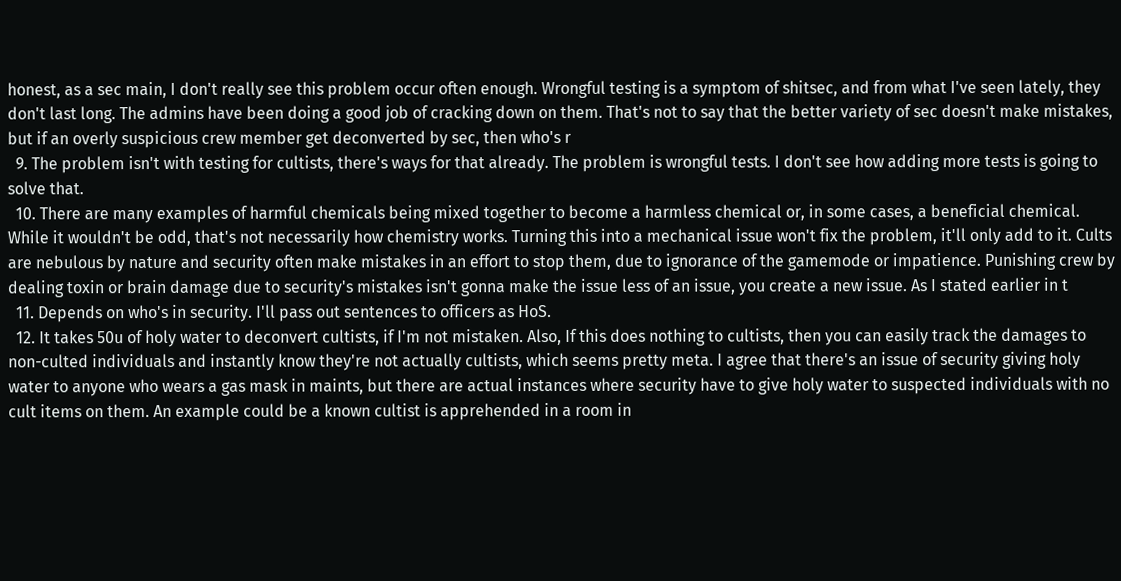honest, as a sec main, I don't really see this problem occur often enough. Wrongful testing is a symptom of shitsec, and from what I've seen lately, they don't last long. The admins have been doing a good job of cracking down on them. That's not to say that the better variety of sec doesn't make mistakes, but if an overly suspicious crew member get deconverted by sec, then who's r
  9. The problem isn't with testing for cultists, there's ways for that already. The problem is wrongful tests. I don't see how adding more tests is going to solve that.
  10. There are many examples of harmful chemicals being mixed together to become a harmless chemical or, in some cases, a beneficial chemical. While it wouldn't be odd, that's not necessarily how chemistry works. Turning this into a mechanical issue won't fix the problem, it'll only add to it. Cults are nebulous by nature and security often make mistakes in an effort to stop them, due to ignorance of the gamemode or impatience. Punishing crew by dealing toxin or brain damage due to security's mistakes isn't gonna make the issue less of an issue, you create a new issue. As I stated earlier in t
  11. Depends on who's in security. I'll pass out sentences to officers as HoS.
  12. It takes 50u of holy water to deconvert cultists, if I'm not mistaken. Also, If this does nothing to cultists, then you can easily track the damages to non-culted individuals and instantly know they're not actually cultists, which seems pretty meta. I agree that there's an issue of security giving holy water to anyone who wears a gas mask in maints, but there are actual instances where security have to give holy water to suspected individuals with no cult items on them. An example could be a known cultist is apprehended in a room in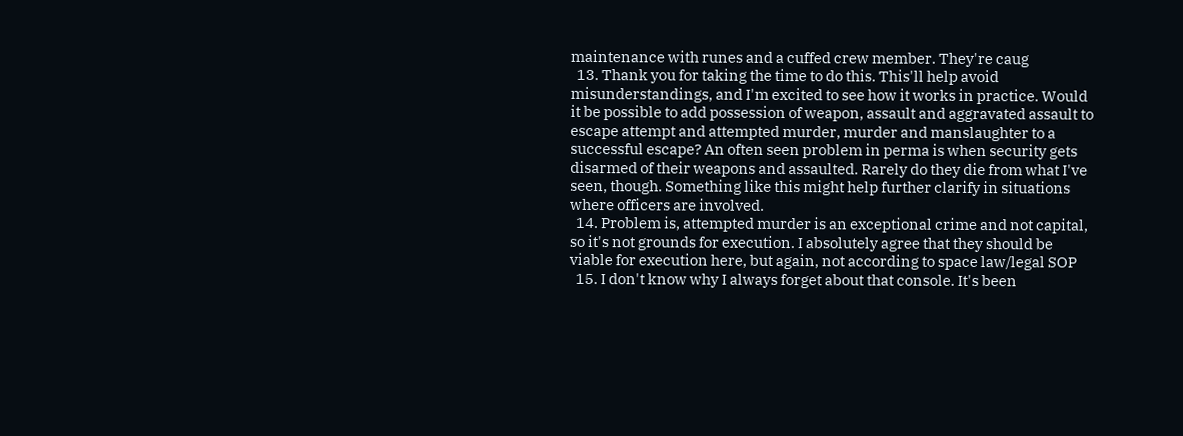maintenance with runes and a cuffed crew member. They're caug
  13. Thank you for taking the time to do this. This'll help avoid misunderstandings, and I'm excited to see how it works in practice. Would it be possible to add possession of weapon, assault and aggravated assault to escape attempt and attempted murder, murder and manslaughter to a successful escape? An often seen problem in perma is when security gets disarmed of their weapons and assaulted. Rarely do they die from what I've seen, though. Something like this might help further clarify in situations where officers are involved.
  14. Problem is, attempted murder is an exceptional crime and not capital, so it's not grounds for execution. I absolutely agree that they should be viable for execution here, but again, not according to space law/legal SOP
  15. I don't know why I always forget about that console. It's been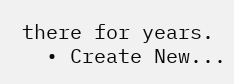there for years.
  • Create New...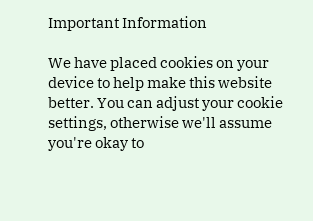Important Information

We have placed cookies on your device to help make this website better. You can adjust your cookie settings, otherwise we'll assume you're okay to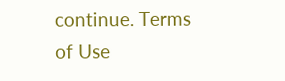continue. Terms of Use